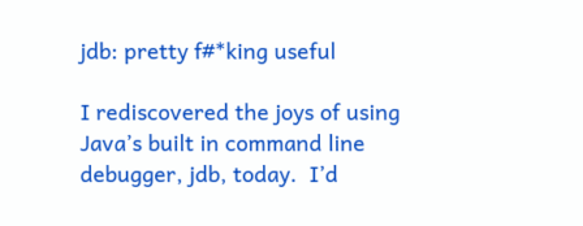jdb: pretty f#*king useful

I rediscovered the joys of using Java’s built in command line debugger, jdb, today.  I’d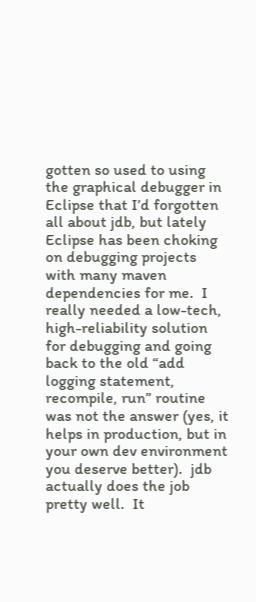gotten so used to using the graphical debugger in Eclipse that I’d forgotten all about jdb, but lately Eclipse has been choking on debugging projects with many maven dependencies for me.  I really needed a low-tech, high-reliability solution for debugging and going back to the old “add logging statement, recompile, run” routine was not the answer (yes, it helps in production, but in your own dev environment you deserve better).  jdb actually does the job pretty well.  It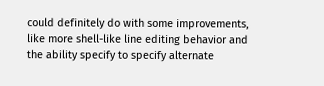could definitely do with some improvements, like more shell-like line editing behavior and the ability specify to specify alternate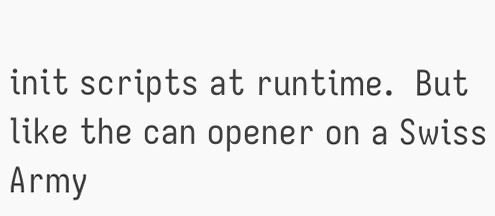init scripts at runtime.  But like the can opener on a Swiss Army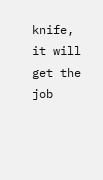knife, it will get the job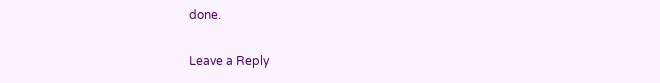done.

Leave a Reply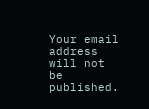Your email address will not be published.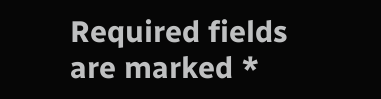Required fields are marked *